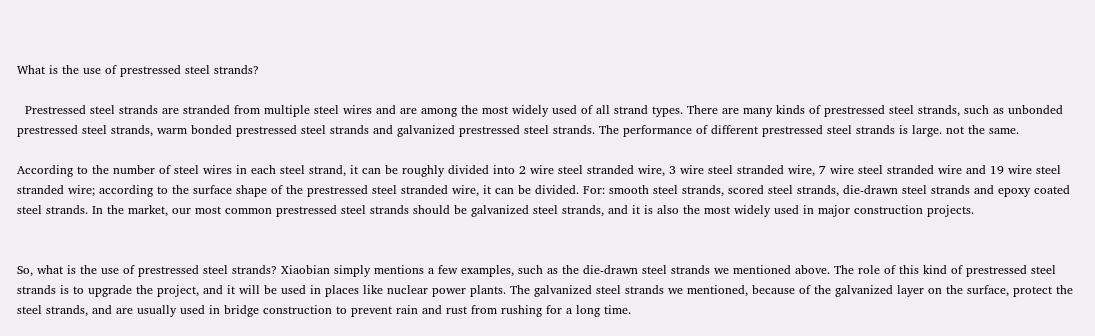What is the use of prestressed steel strands?

  Prestressed steel strands are stranded from multiple steel wires and are among the most widely used of all strand types. There are many kinds of prestressed steel strands, such as unbonded prestressed steel strands, warm bonded prestressed steel strands and galvanized prestressed steel strands. The performance of different prestressed steel strands is large. not the same.

According to the number of steel wires in each steel strand, it can be roughly divided into 2 wire steel stranded wire, 3 wire steel stranded wire, 7 wire steel stranded wire and 19 wire steel stranded wire; according to the surface shape of the prestressed steel stranded wire, it can be divided. For: smooth steel strands, scored steel strands, die-drawn steel strands and epoxy coated steel strands. In the market, our most common prestressed steel strands should be galvanized steel strands, and it is also the most widely used in major construction projects.


So, what is the use of prestressed steel strands? Xiaobian simply mentions a few examples, such as the die-drawn steel strands we mentioned above. The role of this kind of prestressed steel strands is to upgrade the project, and it will be used in places like nuclear power plants. The galvanized steel strands we mentioned, because of the galvanized layer on the surface, protect the steel strands, and are usually used in bridge construction to prevent rain and rust from rushing for a long time.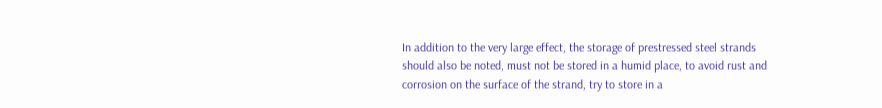In addition to the very large effect, the storage of prestressed steel strands should also be noted, must not be stored in a humid place, to avoid rust and corrosion on the surface of the strand, try to store in a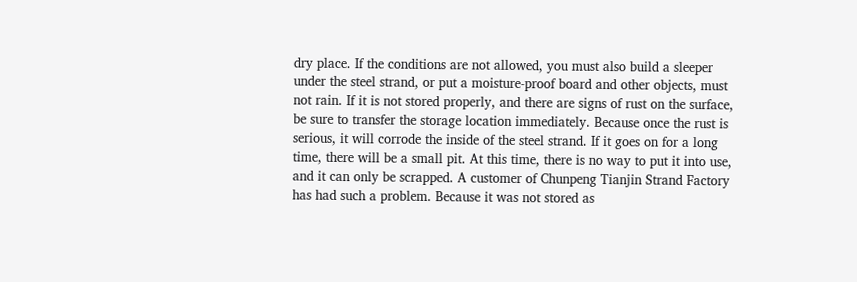dry place. If the conditions are not allowed, you must also build a sleeper under the steel strand, or put a moisture-proof board and other objects, must not rain. If it is not stored properly, and there are signs of rust on the surface, be sure to transfer the storage location immediately. Because once the rust is serious, it will corrode the inside of the steel strand. If it goes on for a long time, there will be a small pit. At this time, there is no way to put it into use, and it can only be scrapped. A customer of Chunpeng Tianjin Strand Factory has had such a problem. Because it was not stored as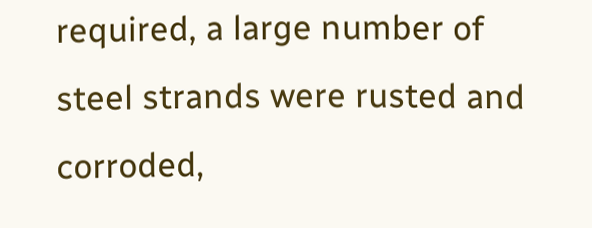required, a large number of steel strands were rusted and corroded,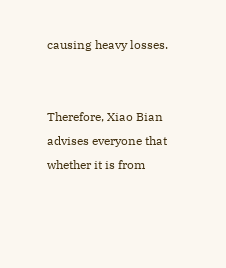causing heavy losses.


Therefore, Xiao Bian advises everyone that whether it is from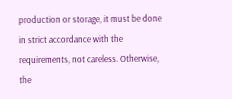production or storage, it must be done in strict accordance with the requirements, not careless. Otherwise, the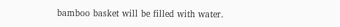bamboo basket will be filled with water.